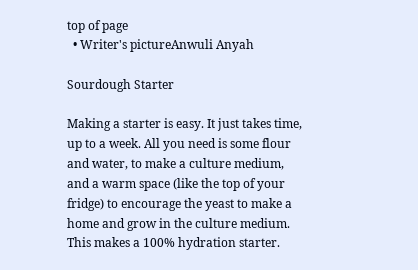top of page
  • Writer's pictureAnwuli Anyah

Sourdough Starter

Making a starter is easy. It just takes time, up to a week. All you need is some flour and water, to make a culture medium, and a warm space (like the top of your fridge) to encourage the yeast to make a home and grow in the culture medium. This makes a 100% hydration starter.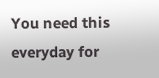You need this everyday for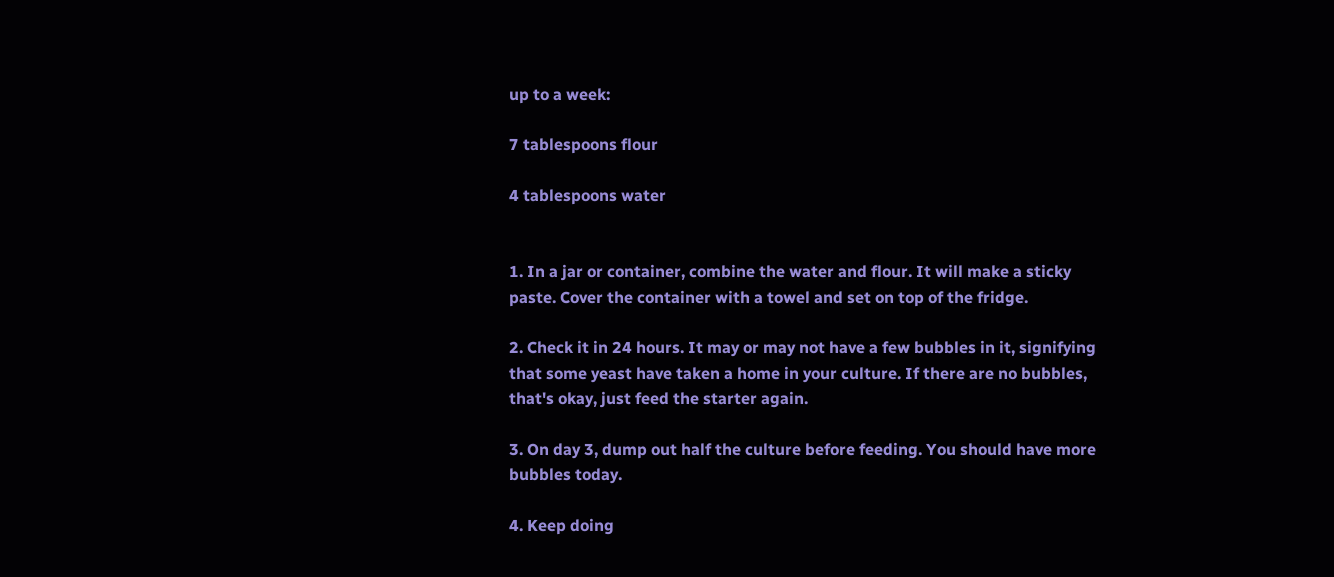up to a week:

7 tablespoons flour

4 tablespoons water


1. In a jar or container, combine the water and flour. It will make a sticky paste. Cover the container with a towel and set on top of the fridge.

2. Check it in 24 hours. It may or may not have a few bubbles in it, signifying that some yeast have taken a home in your culture. If there are no bubbles, that's okay, just feed the starter again.

3. On day 3, dump out half the culture before feeding. You should have more bubbles today.

4. Keep doing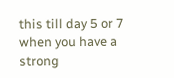this till day 5 or 7 when you have a strong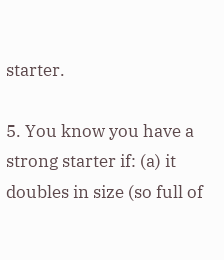starter.

5. You know you have a strong starter if: (a) it doubles in size (so full of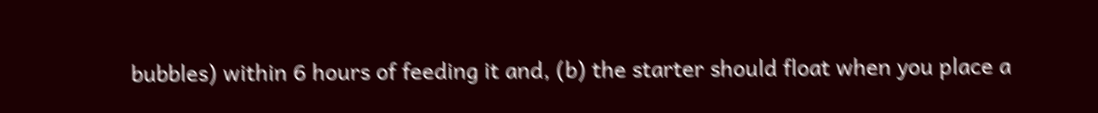bubbles) within 6 hours of feeding it and, (b) the starter should float when you place a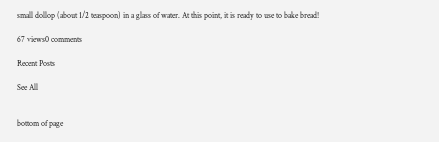small dollop (about 1/2 teaspoon) in a glass of water. At this point, it is ready to use to bake bread!

67 views0 comments

Recent Posts

See All


bottom of page